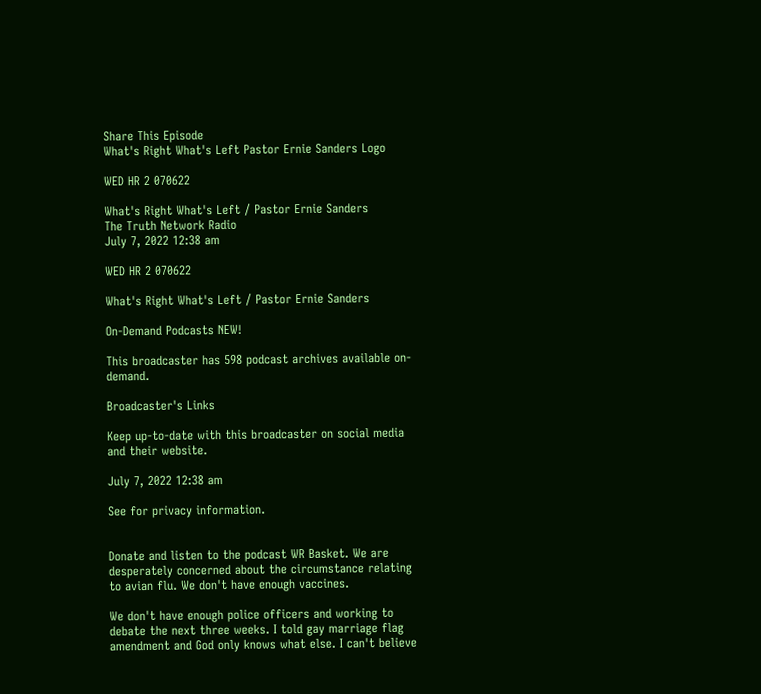Share This Episode
What's Right What's Left Pastor Ernie Sanders Logo

WED HR 2 070622

What's Right What's Left / Pastor Ernie Sanders
The Truth Network Radio
July 7, 2022 12:38 am

WED HR 2 070622

What's Right What's Left / Pastor Ernie Sanders

On-Demand Podcasts NEW!

This broadcaster has 598 podcast archives available on-demand.

Broadcaster's Links

Keep up-to-date with this broadcaster on social media and their website.

July 7, 2022 12:38 am

See for privacy information.


Donate and listen to the podcast WR Basket. We are desperately concerned about the circumstance relating to avian flu. We don't have enough vaccines.

We don't have enough police officers and working to debate the next three weeks. I told gay marriage flag amendment and God only knows what else. I can't believe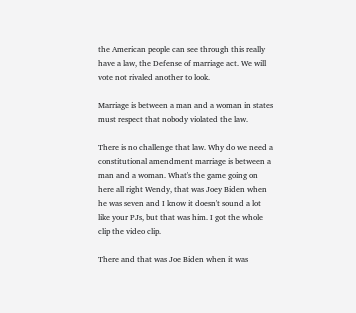the American people can see through this really have a law, the Defense of marriage act. We will vote not rivaled another to look.

Marriage is between a man and a woman in states must respect that nobody violated the law.

There is no challenge that law. Why do we need a constitutional amendment marriage is between a man and a woman. What's the game going on here all right Wendy, that was Joey Biden when he was seven and I know it doesn't sound a lot like your PJs, but that was him. I got the whole clip the video clip.

There and that was Joe Biden when it was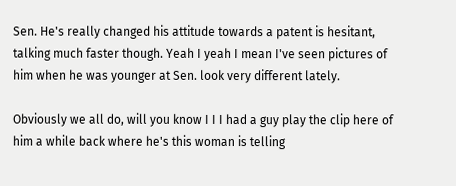Sen. He's really changed his attitude towards a patent is hesitant, talking much faster though. Yeah I yeah I mean I've seen pictures of him when he was younger at Sen. look very different lately.

Obviously we all do, will you know I I I had a guy play the clip here of him a while back where he's this woman is telling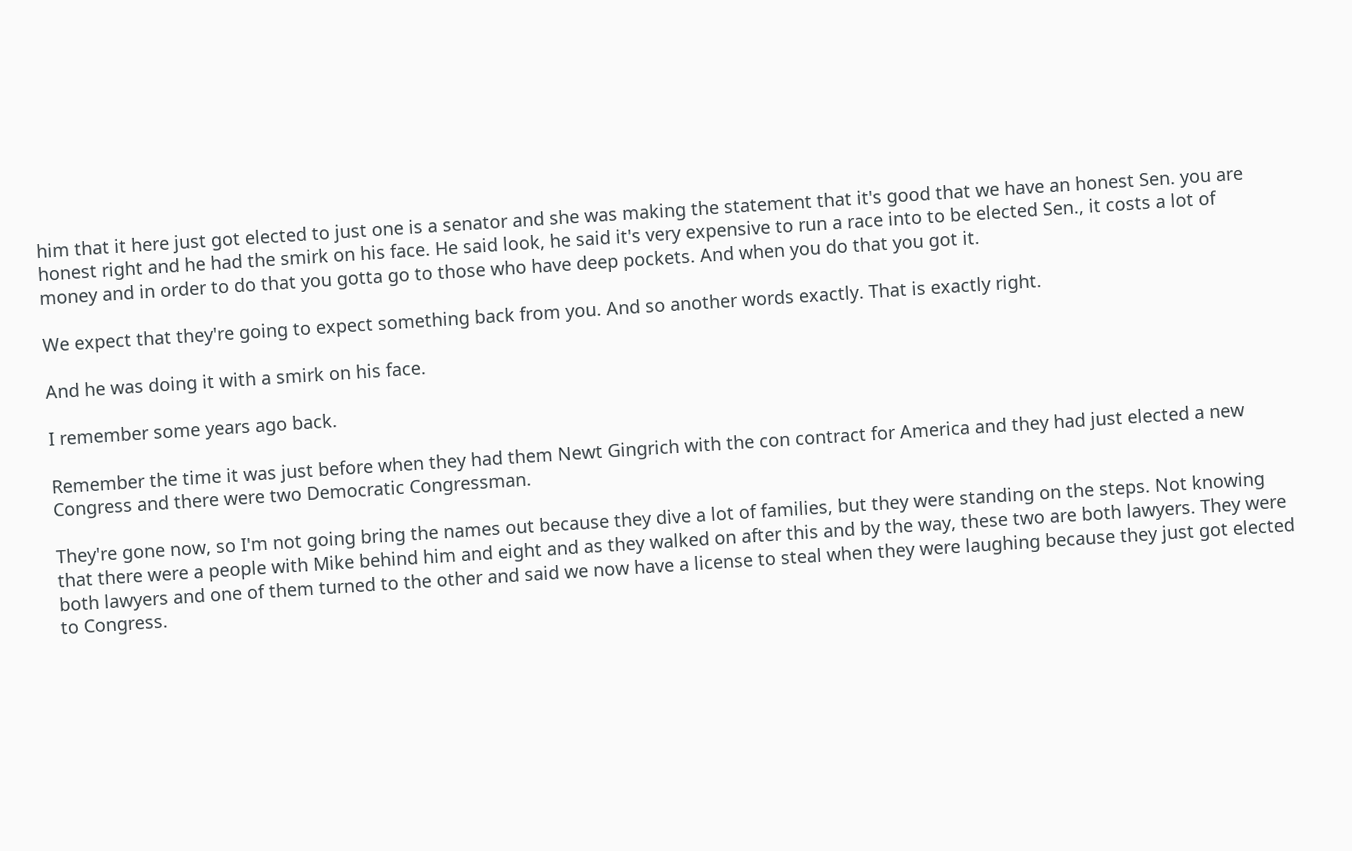him that it here just got elected to just one is a senator and she was making the statement that it's good that we have an honest Sen. you are honest right and he had the smirk on his face. He said look, he said it's very expensive to run a race into to be elected Sen., it costs a lot of money and in order to do that you gotta go to those who have deep pockets. And when you do that you got it.

We expect that they're going to expect something back from you. And so another words exactly. That is exactly right.

And he was doing it with a smirk on his face.

I remember some years ago back.

Remember the time it was just before when they had them Newt Gingrich with the con contract for America and they had just elected a new Congress and there were two Democratic Congressman.

They're gone now, so I'm not going bring the names out because they dive a lot of families, but they were standing on the steps. Not knowing that there were a people with Mike behind him and eight and as they walked on after this and by the way, these two are both lawyers. They were both lawyers and one of them turned to the other and said we now have a license to steal when they were laughing because they just got elected to Congress.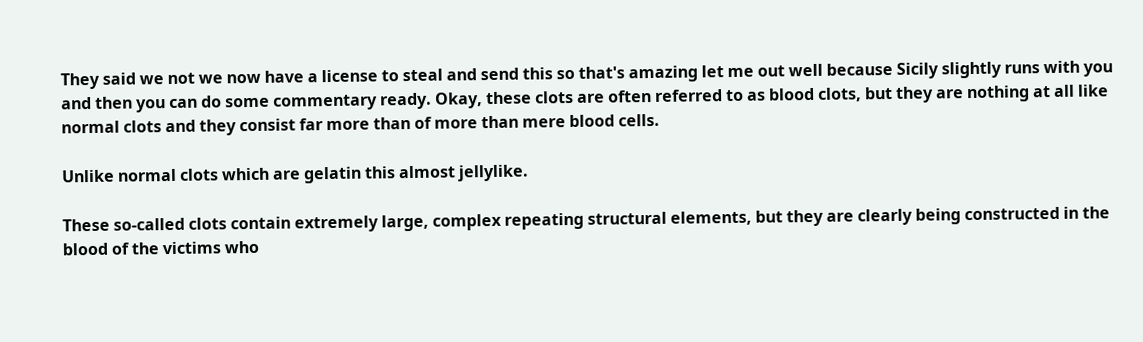They said we not we now have a license to steal and send this so that's amazing let me out well because Sicily slightly runs with you and then you can do some commentary ready. Okay, these clots are often referred to as blood clots, but they are nothing at all like normal clots and they consist far more than of more than mere blood cells.

Unlike normal clots which are gelatin this almost jellylike.

These so-called clots contain extremely large, complex repeating structural elements, but they are clearly being constructed in the blood of the victims who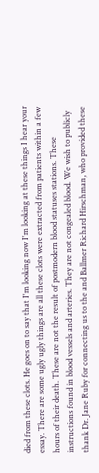died from these clots. He goes on to say that I'm looking now I'm looking at these things I hear your essay. There are some ugly ugly things are all these clots were extracted from patients within a few hours of their death. These are not the result of postmodern blood statuses stations. These instructions found in blood vessels and arteries. They are not congealed blood. We wish to publicly thank Dr. Jane Ruby for connecting us to the and Ballmer Richard Hirschman, who provided these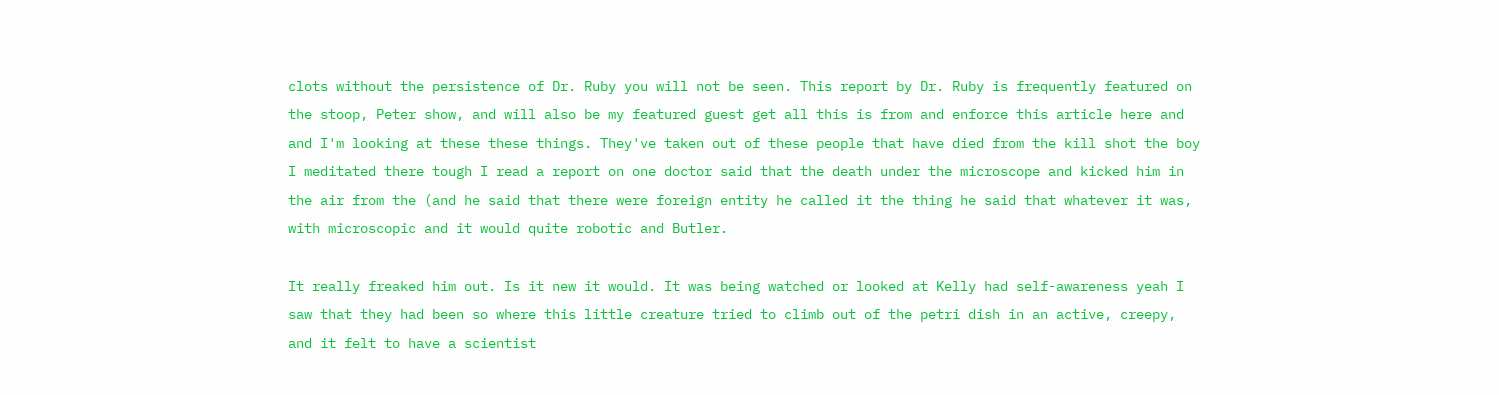clots without the persistence of Dr. Ruby you will not be seen. This report by Dr. Ruby is frequently featured on the stoop, Peter show, and will also be my featured guest get all this is from and enforce this article here and and I'm looking at these these things. They've taken out of these people that have died from the kill shot the boy I meditated there tough I read a report on one doctor said that the death under the microscope and kicked him in the air from the (and he said that there were foreign entity he called it the thing he said that whatever it was, with microscopic and it would quite robotic and Butler.

It really freaked him out. Is it new it would. It was being watched or looked at Kelly had self-awareness yeah I saw that they had been so where this little creature tried to climb out of the petri dish in an active, creepy, and it felt to have a scientist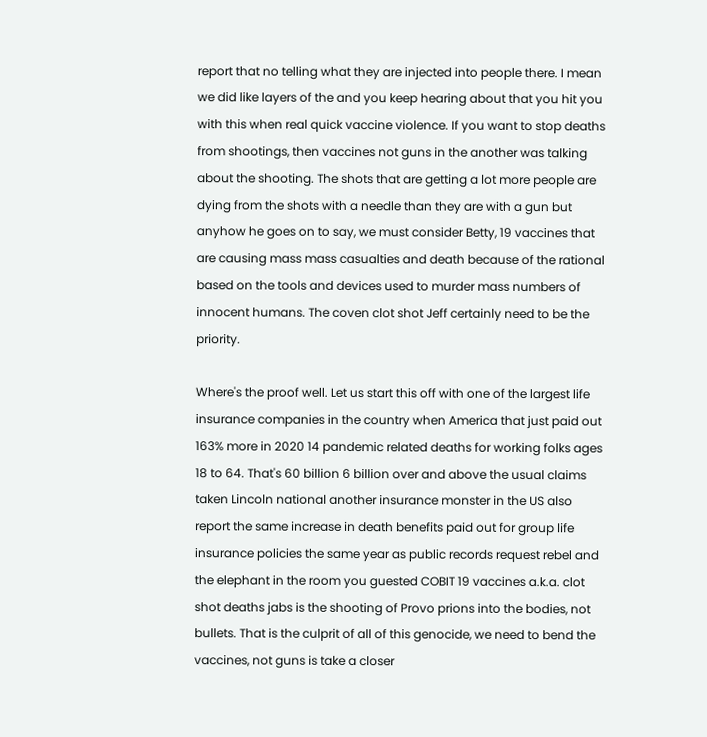report that no telling what they are injected into people there. I mean we did like layers of the and you keep hearing about that you hit you with this when real quick vaccine violence. If you want to stop deaths from shootings, then vaccines not guns in the another was talking about the shooting. The shots that are getting a lot more people are dying from the shots with a needle than they are with a gun but anyhow he goes on to say, we must consider Betty, 19 vaccines that are causing mass mass casualties and death because of the rational based on the tools and devices used to murder mass numbers of innocent humans. The coven clot shot Jeff certainly need to be the priority.

Where's the proof well. Let us start this off with one of the largest life insurance companies in the country when America that just paid out 163% more in 2020 14 pandemic related deaths for working folks ages 18 to 64. That's 60 billion 6 billion over and above the usual claims taken Lincoln national another insurance monster in the US also report the same increase in death benefits paid out for group life insurance policies the same year as public records request rebel and the elephant in the room you guested COBIT 19 vaccines a.k.a. clot shot deaths jabs is the shooting of Provo prions into the bodies, not bullets. That is the culprit of all of this genocide, we need to bend the vaccines, not guns is take a closer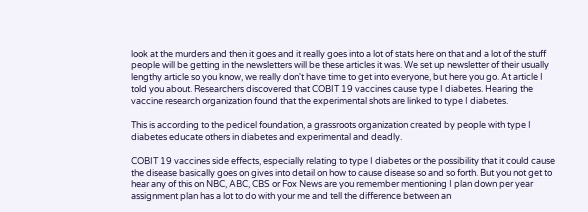look at the murders and then it goes and it really goes into a lot of stats here on that and a lot of the stuff people will be getting in the newsletters will be these articles it was. We set up newsletter of their usually lengthy article so you know, we really don't have time to get into everyone, but here you go. At article I told you about. Researchers discovered that COBIT 19 vaccines cause type I diabetes. Hearing the vaccine research organization found that the experimental shots are linked to type I diabetes.

This is according to the pedicel foundation, a grassroots organization created by people with type I diabetes educate others in diabetes and experimental and deadly.

COBIT 19 vaccines side effects, especially relating to type I diabetes or the possibility that it could cause the disease basically goes on gives into detail on how to cause disease so and so forth. But you not get to hear any of this on NBC, ABC, CBS or Fox News are you remember mentioning I plan down per year assignment plan has a lot to do with your me and tell the difference between an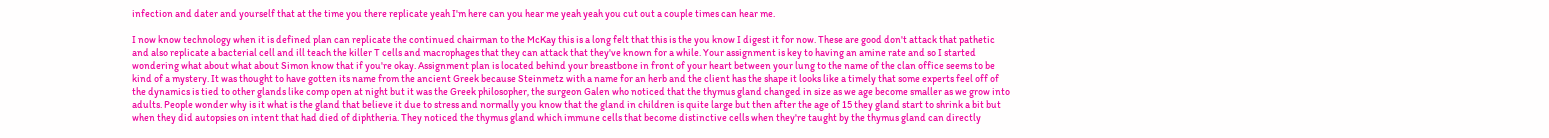infection and dater and yourself that at the time you there replicate yeah I'm here can you hear me yeah yeah you cut out a couple times can hear me.

I now know technology when it is defined plan can replicate the continued chairman to the McKay this is a long felt that this is the you know I digest it for now. These are good don't attack that pathetic and also replicate a bacterial cell and ill teach the killer T cells and macrophages that they can attack that they've known for a while. Your assignment is key to having an amine rate and so I started wondering what about what about Simon know that if you're okay. Assignment plan is located behind your breastbone in front of your heart between your lung to the name of the clan office seems to be kind of a mystery. It was thought to have gotten its name from the ancient Greek because Steinmetz with a name for an herb and the client has the shape it looks like a timely that some experts feel off of the dynamics is tied to other glands like comp open at night but it was the Greek philosopher, the surgeon Galen who noticed that the thymus gland changed in size as we age become smaller as we grow into adults. People wonder why is it what is the gland that believe it due to stress and normally you know that the gland in children is quite large but then after the age of 15 they gland start to shrink a bit but when they did autopsies on intent that had died of diphtheria. They noticed the thymus gland which immune cells that become distinctive cells when they're taught by the thymus gland can directly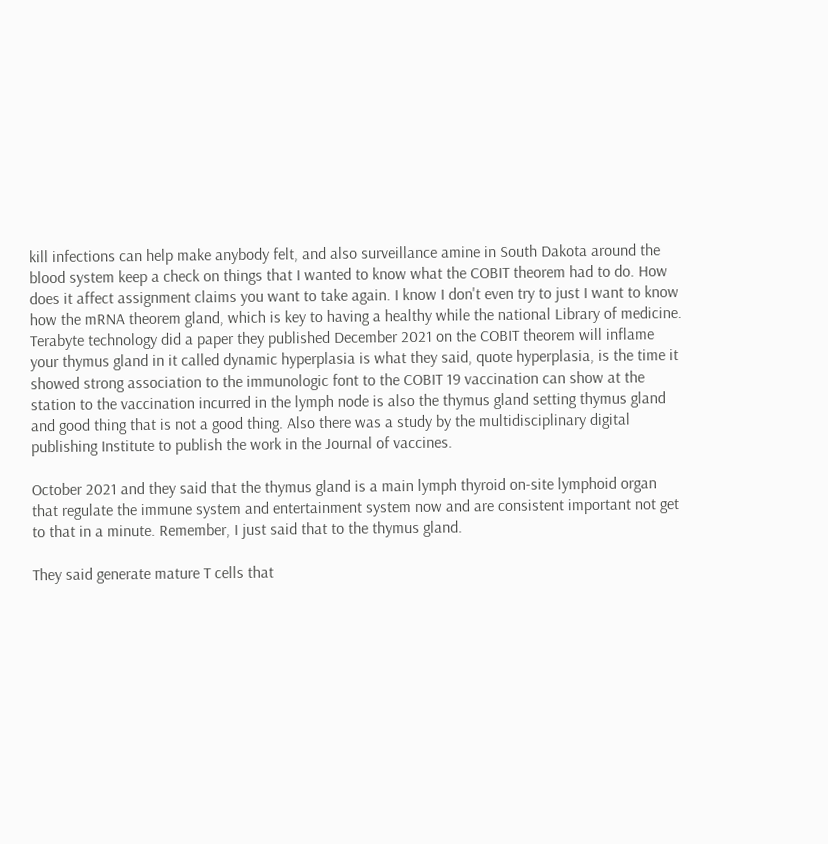kill infections can help make anybody felt, and also surveillance amine in South Dakota around the blood system keep a check on things that I wanted to know what the COBIT theorem had to do. How does it affect assignment claims you want to take again. I know I don't even try to just I want to know how the mRNA theorem gland, which is key to having a healthy while the national Library of medicine. Terabyte technology did a paper they published December 2021 on the COBIT theorem will inflame your thymus gland in it called dynamic hyperplasia is what they said, quote hyperplasia, is the time it showed strong association to the immunologic font to the COBIT 19 vaccination can show at the station to the vaccination incurred in the lymph node is also the thymus gland setting thymus gland and good thing that is not a good thing. Also there was a study by the multidisciplinary digital publishing Institute to publish the work in the Journal of vaccines.

October 2021 and they said that the thymus gland is a main lymph thyroid on-site lymphoid organ that regulate the immune system and entertainment system now and are consistent important not get to that in a minute. Remember, I just said that to the thymus gland.

They said generate mature T cells that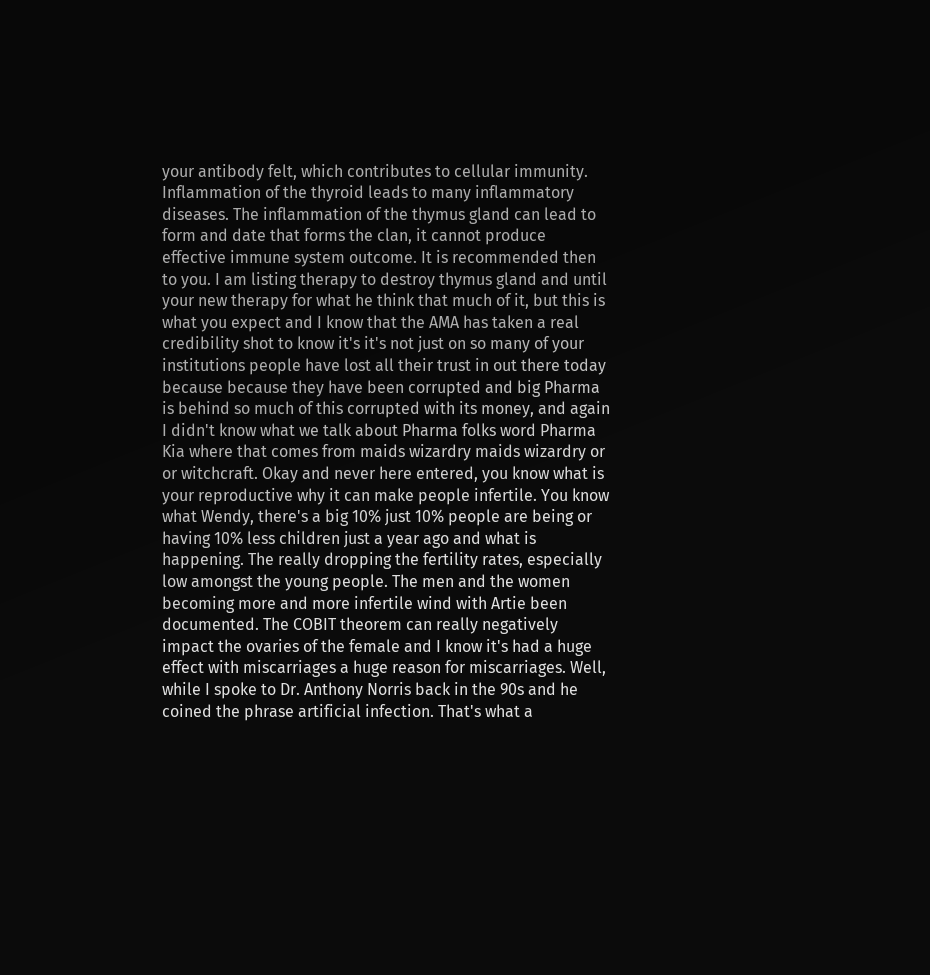your antibody felt, which contributes to cellular immunity. Inflammation of the thyroid leads to many inflammatory diseases. The inflammation of the thymus gland can lead to form and date that forms the clan, it cannot produce effective immune system outcome. It is recommended then to you. I am listing therapy to destroy thymus gland and until your new therapy for what he think that much of it, but this is what you expect and I know that the AMA has taken a real credibility shot to know it's it's not just on so many of your institutions people have lost all their trust in out there today because because they have been corrupted and big Pharma is behind so much of this corrupted with its money, and again I didn't know what we talk about Pharma folks word Pharma Kia where that comes from maids wizardry maids wizardry or or witchcraft. Okay and never here entered, you know what is your reproductive why it can make people infertile. You know what Wendy, there's a big 10% just 10% people are being or having 10% less children just a year ago and what is happening. The really dropping the fertility rates, especially low amongst the young people. The men and the women becoming more and more infertile wind with Artie been documented. The COBIT theorem can really negatively impact the ovaries of the female and I know it's had a huge effect with miscarriages a huge reason for miscarriages. Well, while I spoke to Dr. Anthony Norris back in the 90s and he coined the phrase artificial infection. That's what a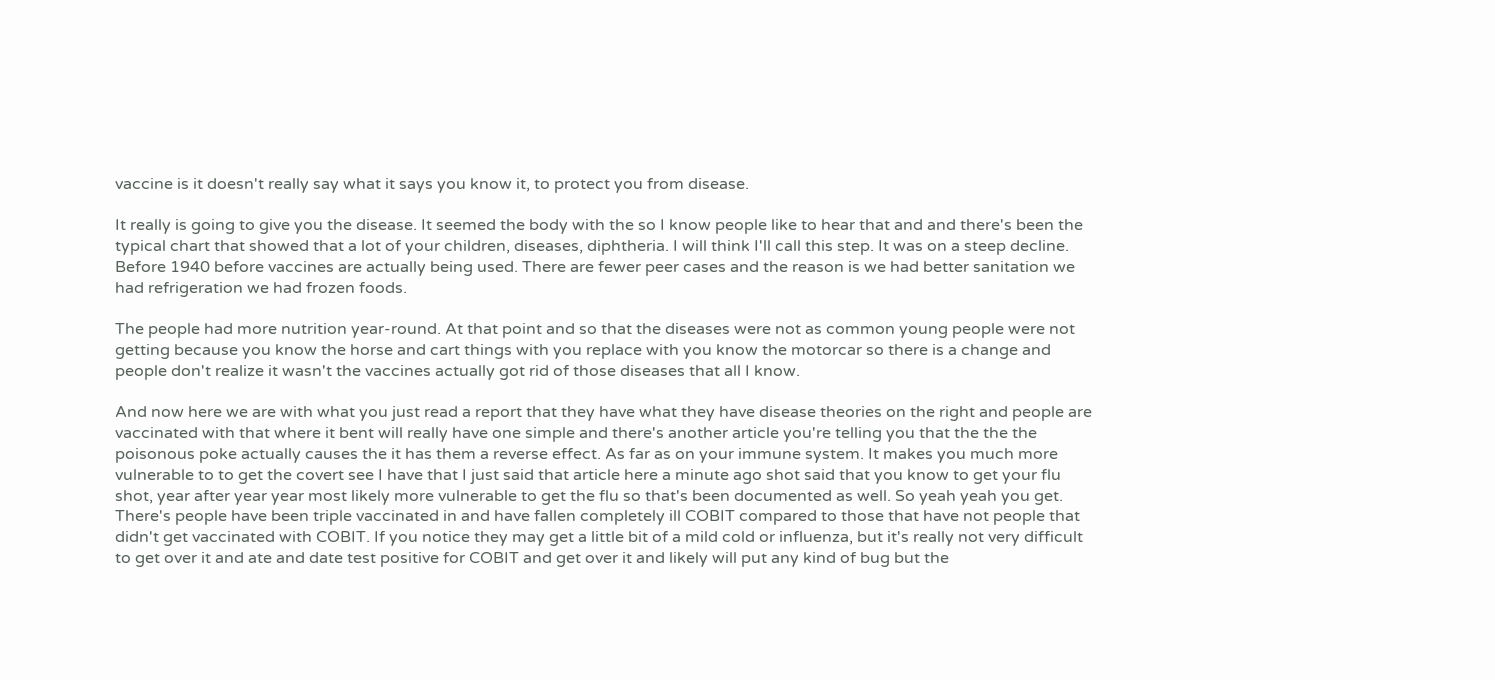vaccine is it doesn't really say what it says you know it, to protect you from disease.

It really is going to give you the disease. It seemed the body with the so I know people like to hear that and and there's been the typical chart that showed that a lot of your children, diseases, diphtheria. I will think I'll call this step. It was on a steep decline. Before 1940 before vaccines are actually being used. There are fewer peer cases and the reason is we had better sanitation we had refrigeration we had frozen foods.

The people had more nutrition year-round. At that point and so that the diseases were not as common young people were not getting because you know the horse and cart things with you replace with you know the motorcar so there is a change and people don't realize it wasn't the vaccines actually got rid of those diseases that all I know.

And now here we are with what you just read a report that they have what they have disease theories on the right and people are vaccinated with that where it bent will really have one simple and there's another article you're telling you that the the the poisonous poke actually causes the it has them a reverse effect. As far as on your immune system. It makes you much more vulnerable to to get the covert see I have that I just said that article here a minute ago shot said that you know to get your flu shot, year after year year most likely more vulnerable to get the flu so that's been documented as well. So yeah yeah you get. There's people have been triple vaccinated in and have fallen completely ill COBIT compared to those that have not people that didn't get vaccinated with COBIT. If you notice they may get a little bit of a mild cold or influenza, but it's really not very difficult to get over it and ate and date test positive for COBIT and get over it and likely will put any kind of bug but the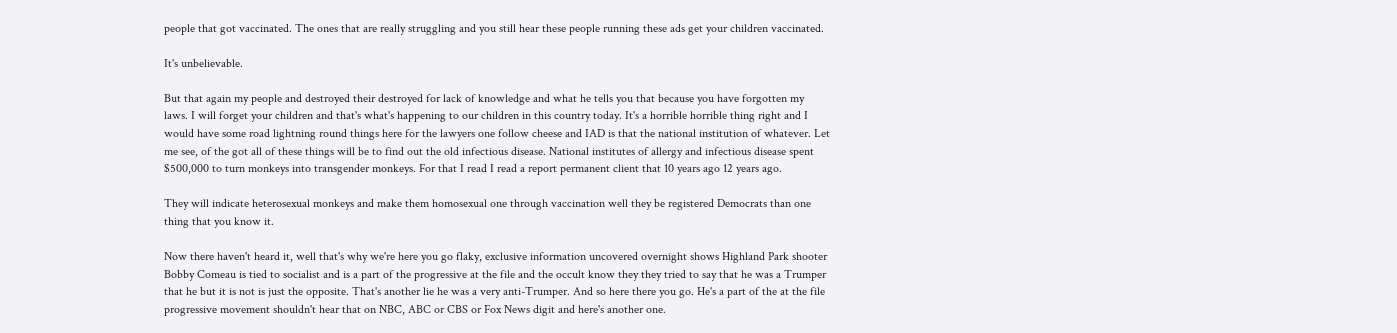people that got vaccinated. The ones that are really struggling and you still hear these people running these ads get your children vaccinated.

It's unbelievable.

But that again my people and destroyed their destroyed for lack of knowledge and what he tells you that because you have forgotten my laws. I will forget your children and that's what's happening to our children in this country today. It's a horrible horrible thing right and I would have some road lightning round things here for the lawyers one follow cheese and IAD is that the national institution of whatever. Let me see, of the got all of these things will be to find out the old infectious disease. National institutes of allergy and infectious disease spent $500,000 to turn monkeys into transgender monkeys. For that I read I read a report permanent client that 10 years ago 12 years ago.

They will indicate heterosexual monkeys and make them homosexual one through vaccination well they be registered Democrats than one thing that you know it.

Now there haven't heard it, well that's why we're here you go flaky, exclusive information uncovered overnight shows Highland Park shooter Bobby Comeau is tied to socialist and is a part of the progressive at the file and the occult know they they tried to say that he was a Trumper that he but it is not is just the opposite. That's another lie he was a very anti-Trumper. And so here there you go. He's a part of the at the file progressive movement shouldn't hear that on NBC, ABC or CBS or Fox News digit and here's another one.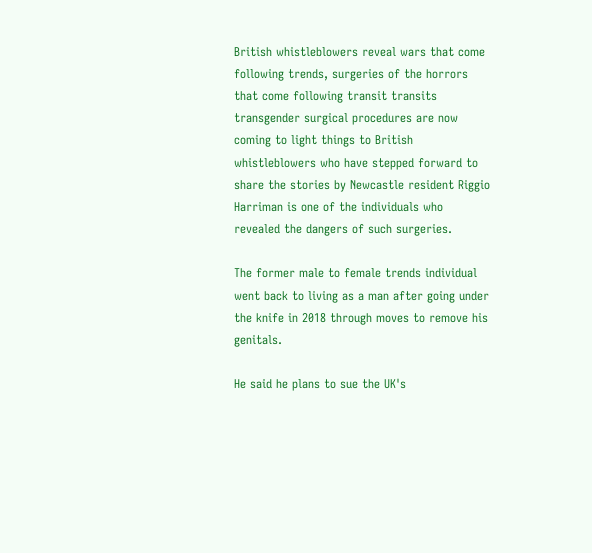British whistleblowers reveal wars that come following trends, surgeries of the horrors that come following transit transits transgender surgical procedures are now coming to light things to British whistleblowers who have stepped forward to share the stories by Newcastle resident Riggio Harriman is one of the individuals who revealed the dangers of such surgeries.

The former male to female trends individual went back to living as a man after going under the knife in 2018 through moves to remove his genitals.

He said he plans to sue the UK's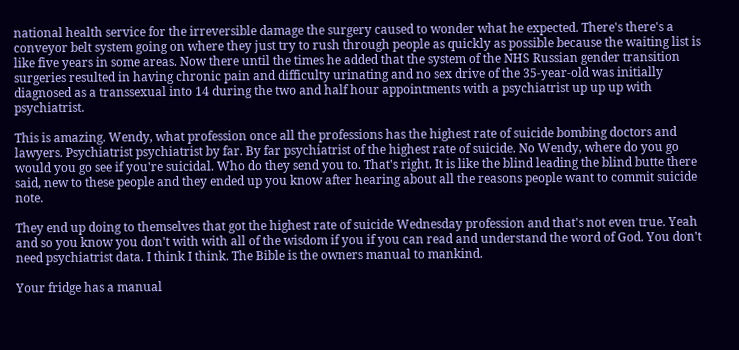national health service for the irreversible damage the surgery caused to wonder what he expected. There's there's a conveyor belt system going on where they just try to rush through people as quickly as possible because the waiting list is like five years in some areas. Now there until the times he added that the system of the NHS Russian gender transition surgeries resulted in having chronic pain and difficulty urinating and no sex drive of the 35-year-old was initially diagnosed as a transsexual into 14 during the two and half hour appointments with a psychiatrist up up up with psychiatrist.

This is amazing. Wendy, what profession once all the professions has the highest rate of suicide bombing doctors and lawyers. Psychiatrist psychiatrist by far. By far psychiatrist of the highest rate of suicide. No Wendy, where do you go would you go see if you're suicidal. Who do they send you to. That's right. It is like the blind leading the blind butte there said, new to these people and they ended up you know after hearing about all the reasons people want to commit suicide note.

They end up doing to themselves that got the highest rate of suicide Wednesday profession and that's not even true. Yeah and so you know you don't with with all of the wisdom if you if you can read and understand the word of God. You don't need psychiatrist data. I think I think. The Bible is the owners manual to mankind.

Your fridge has a manual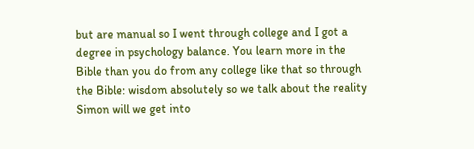but are manual so I went through college and I got a degree in psychology balance. You learn more in the Bible than you do from any college like that so through the Bible: wisdom absolutely so we talk about the reality Simon will we get into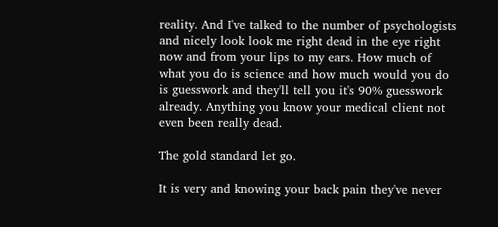reality. And I've talked to the number of psychologists and nicely look look me right dead in the eye right now and from your lips to my ears. How much of what you do is science and how much would you do is guesswork and they'll tell you it's 90% guesswork already. Anything you know your medical client not even been really dead.

The gold standard let go.

It is very and knowing your back pain they've never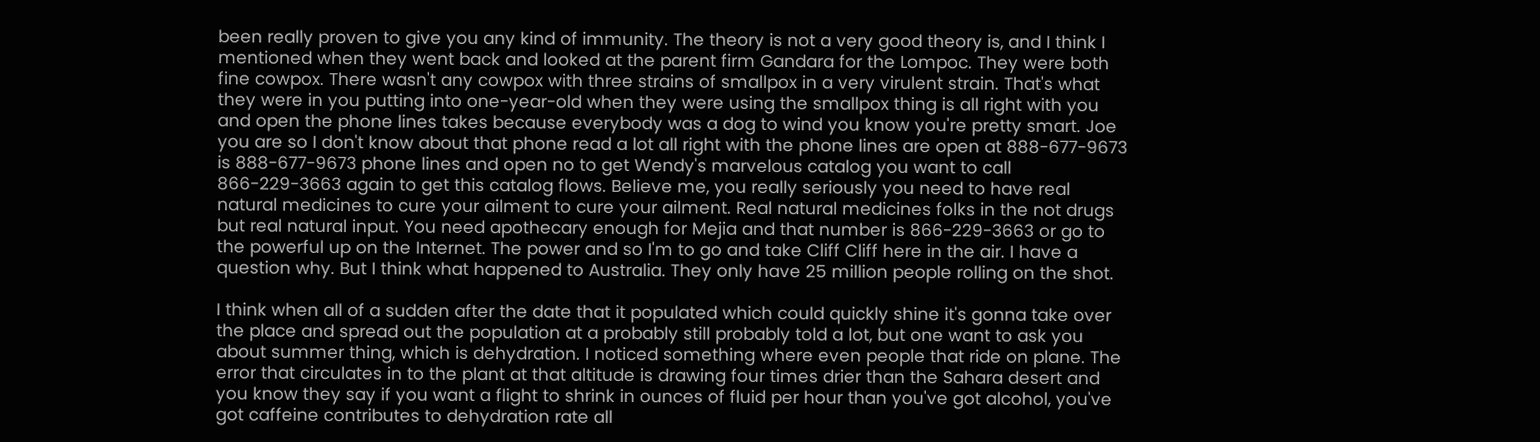been really proven to give you any kind of immunity. The theory is not a very good theory is, and I think I mentioned when they went back and looked at the parent firm Gandara for the Lompoc. They were both fine cowpox. There wasn't any cowpox with three strains of smallpox in a very virulent strain. That's what they were in you putting into one-year-old when they were using the smallpox thing is all right with you and open the phone lines takes because everybody was a dog to wind you know you're pretty smart. Joe you are so I don't know about that phone read a lot all right with the phone lines are open at 888-677-9673 is 888-677-9673 phone lines and open no to get Wendy's marvelous catalog you want to call 866-229-3663 again to get this catalog flows. Believe me, you really seriously you need to have real natural medicines to cure your ailment to cure your ailment. Real natural medicines folks in the not drugs but real natural input. You need apothecary enough for Mejia and that number is 866-229-3663 or go to the powerful up on the Internet. The power and so I'm to go and take Cliff Cliff here in the air. I have a question why. But I think what happened to Australia. They only have 25 million people rolling on the shot.

I think when all of a sudden after the date that it populated which could quickly shine it's gonna take over the place and spread out the population at a probably still probably told a lot, but one want to ask you about summer thing, which is dehydration. I noticed something where even people that ride on plane. The error that circulates in to the plant at that altitude is drawing four times drier than the Sahara desert and you know they say if you want a flight to shrink in ounces of fluid per hour than you've got alcohol, you've got caffeine contributes to dehydration rate all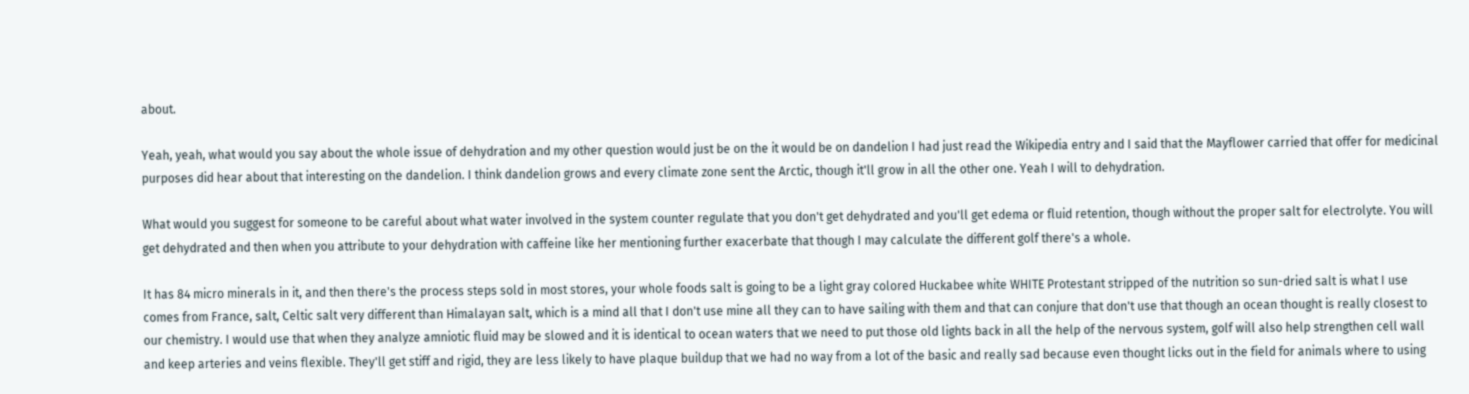about.

Yeah, yeah, what would you say about the whole issue of dehydration and my other question would just be on the it would be on dandelion I had just read the Wikipedia entry and I said that the Mayflower carried that offer for medicinal purposes did hear about that interesting on the dandelion. I think dandelion grows and every climate zone sent the Arctic, though it'll grow in all the other one. Yeah I will to dehydration.

What would you suggest for someone to be careful about what water involved in the system counter regulate that you don't get dehydrated and you'll get edema or fluid retention, though without the proper salt for electrolyte. You will get dehydrated and then when you attribute to your dehydration with caffeine like her mentioning further exacerbate that though I may calculate the different golf there's a whole.

It has 84 micro minerals in it, and then there's the process steps sold in most stores, your whole foods salt is going to be a light gray colored Huckabee white WHITE Protestant stripped of the nutrition so sun-dried salt is what I use comes from France, salt, Celtic salt very different than Himalayan salt, which is a mind all that I don't use mine all they can to have sailing with them and that can conjure that don't use that though an ocean thought is really closest to our chemistry. I would use that when they analyze amniotic fluid may be slowed and it is identical to ocean waters that we need to put those old lights back in all the help of the nervous system, golf will also help strengthen cell wall and keep arteries and veins flexible. They'll get stiff and rigid, they are less likely to have plaque buildup that we had no way from a lot of the basic and really sad because even thought licks out in the field for animals where to using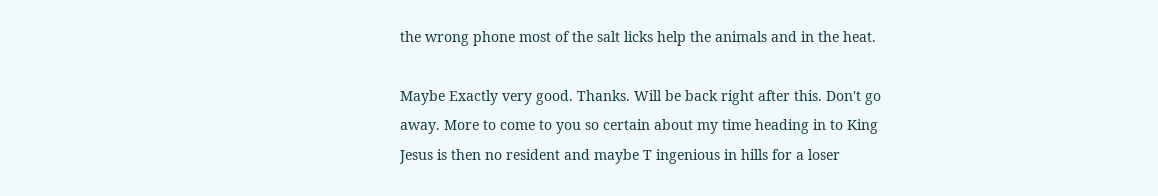the wrong phone most of the salt licks help the animals and in the heat.

Maybe Exactly very good. Thanks. Will be back right after this. Don't go away. More to come to you so certain about my time heading in to King Jesus is then no resident and maybe T ingenious in hills for a loser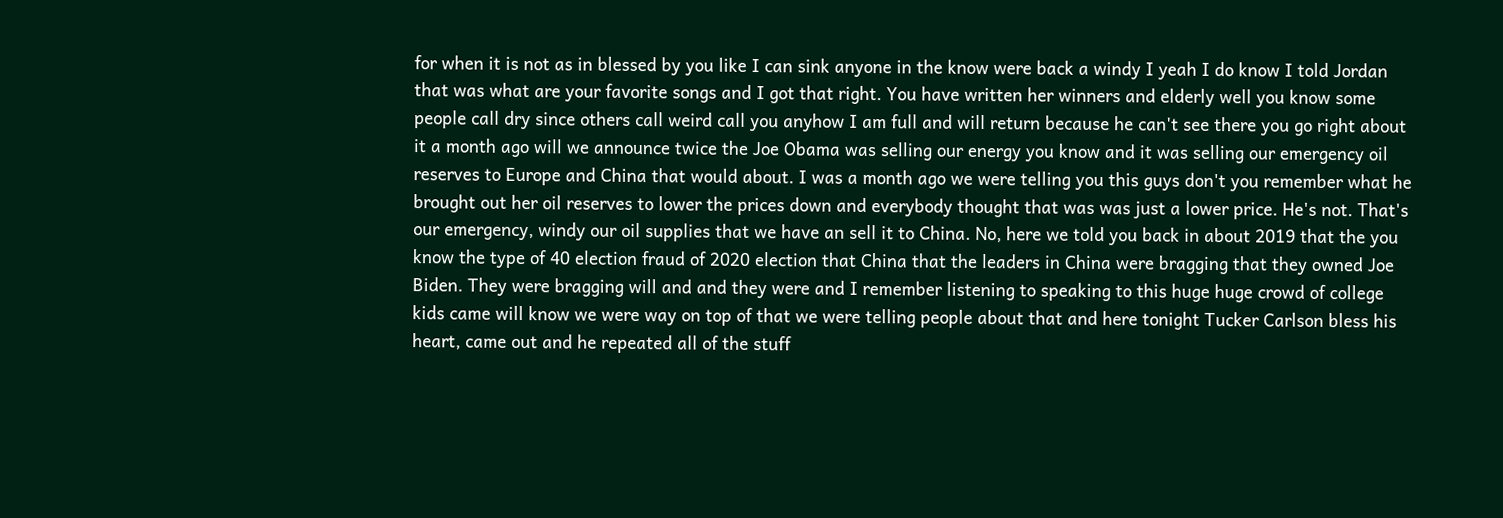for when it is not as in blessed by you like I can sink anyone in the know were back a windy I yeah I do know I told Jordan that was what are your favorite songs and I got that right. You have written her winners and elderly well you know some people call dry since others call weird call you anyhow I am full and will return because he can't see there you go right about it a month ago will we announce twice the Joe Obama was selling our energy you know and it was selling our emergency oil reserves to Europe and China that would about. I was a month ago we were telling you this guys don't you remember what he brought out her oil reserves to lower the prices down and everybody thought that was was just a lower price. He's not. That's our emergency, windy our oil supplies that we have an sell it to China. No, here we told you back in about 2019 that the you know the type of 40 election fraud of 2020 election that China that the leaders in China were bragging that they owned Joe Biden. They were bragging will and and they were and I remember listening to speaking to this huge huge crowd of college kids came will know we were way on top of that we were telling people about that and here tonight Tucker Carlson bless his heart, came out and he repeated all of the stuff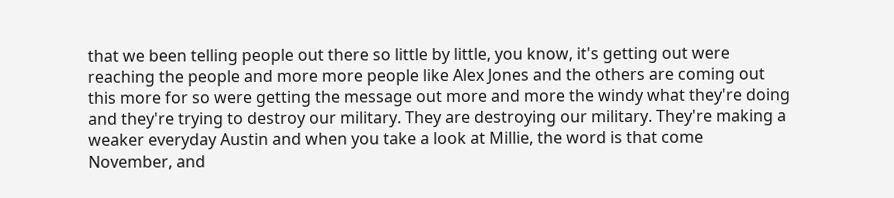that we been telling people out there so little by little, you know, it's getting out were reaching the people and more more people like Alex Jones and the others are coming out this more for so were getting the message out more and more the windy what they're doing and they're trying to destroy our military. They are destroying our military. They're making a weaker everyday Austin and when you take a look at Millie, the word is that come November, and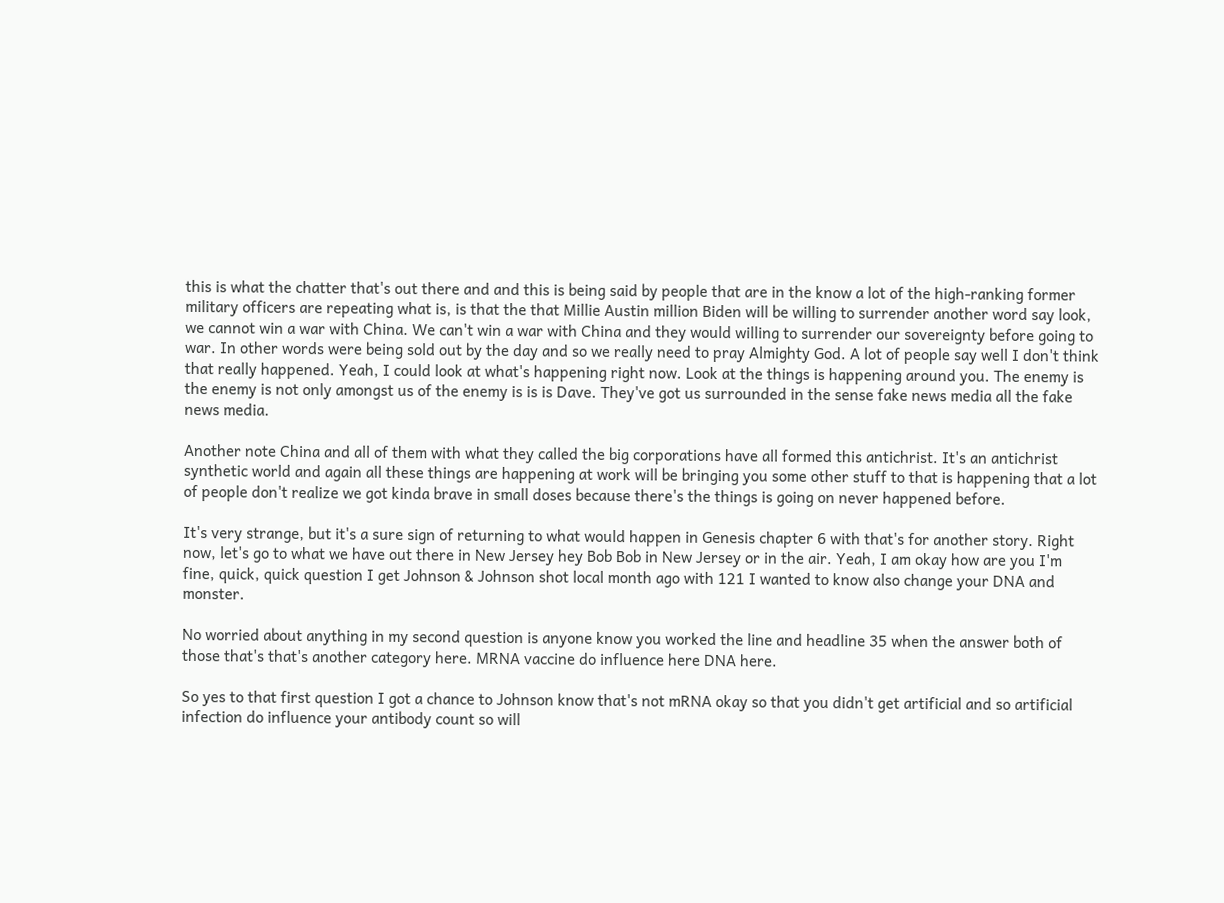this is what the chatter that's out there and and this is being said by people that are in the know a lot of the high-ranking former military officers are repeating what is, is that the that Millie Austin million Biden will be willing to surrender another word say look, we cannot win a war with China. We can't win a war with China and they would willing to surrender our sovereignty before going to war. In other words were being sold out by the day and so we really need to pray Almighty God. A lot of people say well I don't think that really happened. Yeah, I could look at what's happening right now. Look at the things is happening around you. The enemy is the enemy is not only amongst us of the enemy is is is Dave. They've got us surrounded in the sense fake news media all the fake news media.

Another note China and all of them with what they called the big corporations have all formed this antichrist. It's an antichrist synthetic world and again all these things are happening at work will be bringing you some other stuff to that is happening that a lot of people don't realize we got kinda brave in small doses because there's the things is going on never happened before.

It's very strange, but it's a sure sign of returning to what would happen in Genesis chapter 6 with that's for another story. Right now, let's go to what we have out there in New Jersey hey Bob Bob in New Jersey or in the air. Yeah, I am okay how are you I'm fine, quick, quick question I get Johnson & Johnson shot local month ago with 121 I wanted to know also change your DNA and monster.

No worried about anything in my second question is anyone know you worked the line and headline 35 when the answer both of those that's that's another category here. MRNA vaccine do influence here DNA here.

So yes to that first question I got a chance to Johnson know that's not mRNA okay so that you didn't get artificial and so artificial infection do influence your antibody count so will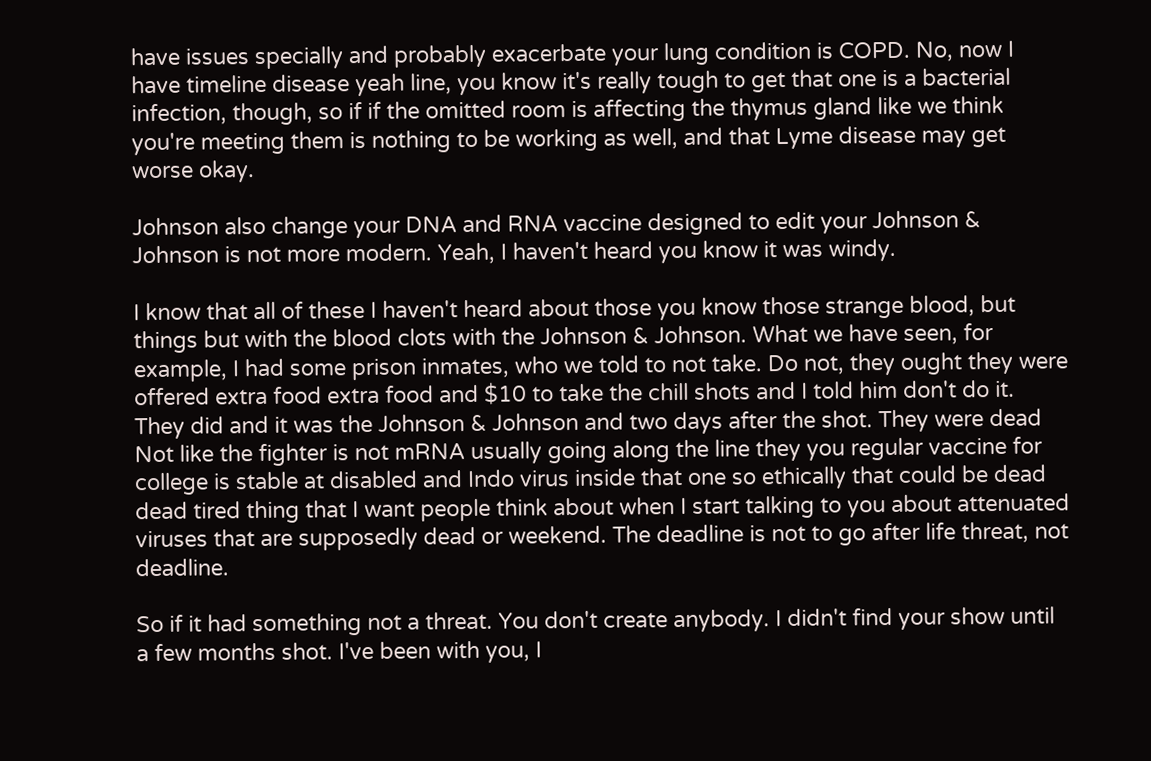have issues specially and probably exacerbate your lung condition is COPD. No, now I have timeline disease yeah line, you know it's really tough to get that one is a bacterial infection, though, so if if the omitted room is affecting the thymus gland like we think you're meeting them is nothing to be working as well, and that Lyme disease may get worse okay.

Johnson also change your DNA and RNA vaccine designed to edit your Johnson & Johnson is not more modern. Yeah, I haven't heard you know it was windy.

I know that all of these I haven't heard about those you know those strange blood, but things but with the blood clots with the Johnson & Johnson. What we have seen, for example, I had some prison inmates, who we told to not take. Do not, they ought they were offered extra food extra food and $10 to take the chill shots and I told him don't do it. They did and it was the Johnson & Johnson and two days after the shot. They were dead Not like the fighter is not mRNA usually going along the line they you regular vaccine for college is stable at disabled and Indo virus inside that one so ethically that could be dead dead tired thing that I want people think about when I start talking to you about attenuated viruses that are supposedly dead or weekend. The deadline is not to go after life threat, not deadline.

So if it had something not a threat. You don't create anybody. I didn't find your show until a few months shot. I've been with you, I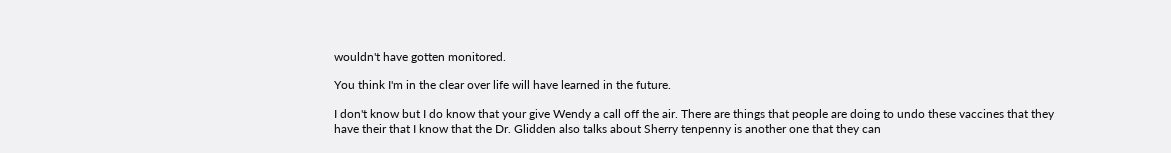wouldn't have gotten monitored.

You think I'm in the clear over life will have learned in the future.

I don't know but I do know that your give Wendy a call off the air. There are things that people are doing to undo these vaccines that they have their that I know that the Dr. Glidden also talks about Sherry tenpenny is another one that they can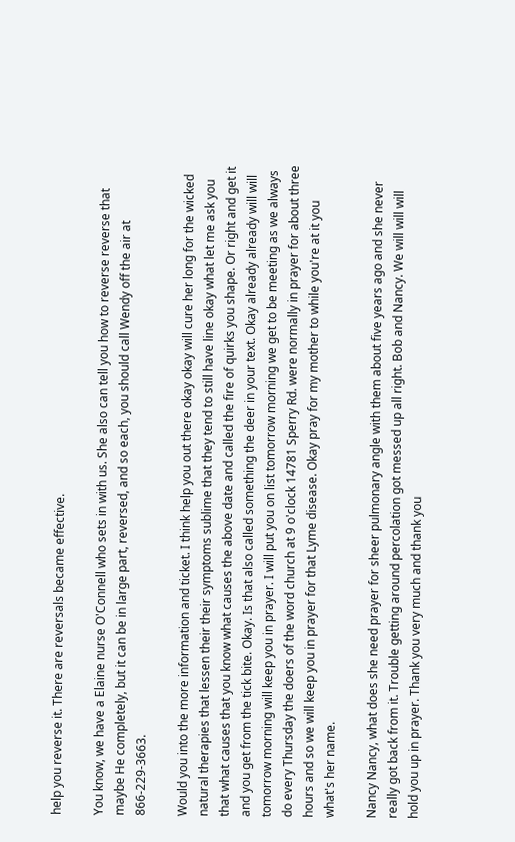help you reverse it. There are reversals became effective.

You know, we have a Elaine nurse O'Connell who sets in with us. She also can tell you how to reverse reverse that maybe He completely, but it can be in large part, reversed, and so each, you should call Wendy off the air at 866-229-3663.

Would you into the more information and ticket. I think help you out there okay okay will cure her long for the wicked natural therapies that lessen their their symptoms sublime that they tend to still have line okay what let me ask you that what causes that you know what causes the above date and called the fire of quirks you shape. Or right and get it and you get from the tick bite. Okay. Is that also called something the deer in your text. Okay already already will will tomorrow morning will keep you in prayer. I will put you on list tomorrow morning we get to be meeting as we always do every Thursday the doers of the word church at 9 o'clock 14781 Sperry Rd. were normally in prayer for about three hours and so we will keep you in prayer for that Lyme disease. Okay pray for my mother to while you're at it you what's her name.

Nancy Nancy, what does she need prayer for sheer pulmonary angle with them about five years ago and she never really got back from it. Trouble getting around percolation got messed up all right. Bob and Nancy. We will will will hold you up in prayer. Thank you very much and thank you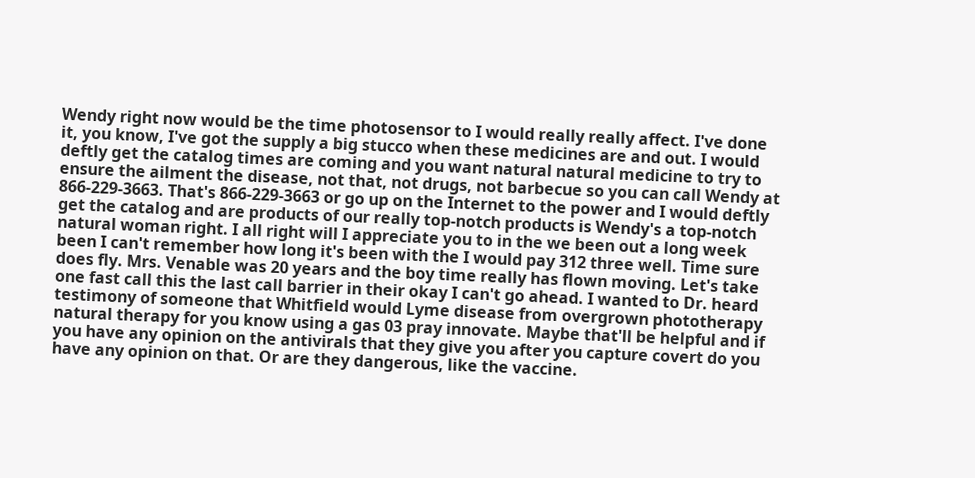Wendy right now would be the time photosensor to I would really really affect. I've done it, you know, I've got the supply a big stucco when these medicines are and out. I would deftly get the catalog times are coming and you want natural natural medicine to try to ensure the ailment the disease, not that, not drugs, not barbecue so you can call Wendy at 866-229-3663. That's 866-229-3663 or go up on the Internet to the power and I would deftly get the catalog and are products of our really top-notch products is Wendy's a top-notch natural woman right. I all right will I appreciate you to in the we been out a long week been I can't remember how long it's been with the I would pay 312 three well. Time sure does fly. Mrs. Venable was 20 years and the boy time really has flown moving. Let's take one fast call this the last call barrier in their okay I can't go ahead. I wanted to Dr. heard testimony of someone that Whitfield would Lyme disease from overgrown phototherapy natural therapy for you know using a gas 03 pray innovate. Maybe that'll be helpful and if you have any opinion on the antivirals that they give you after you capture covert do you have any opinion on that. Or are they dangerous, like the vaccine.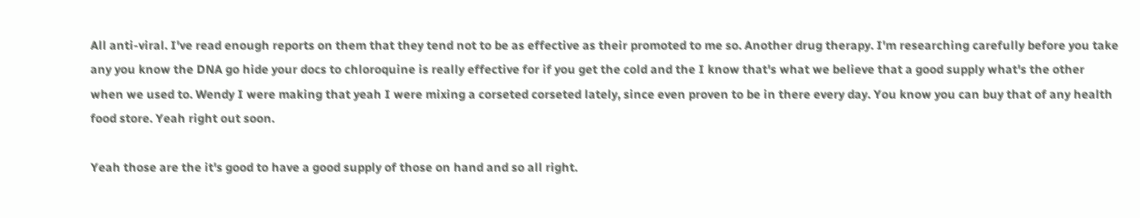All anti-viral. I've read enough reports on them that they tend not to be as effective as their promoted to me so. Another drug therapy. I'm researching carefully before you take any you know the DNA go hide your docs to chloroquine is really effective for if you get the cold and the I know that's what we believe that a good supply what's the other when we used to. Wendy I were making that yeah I were mixing a corseted corseted lately, since even proven to be in there every day. You know you can buy that of any health food store. Yeah right out soon.

Yeah those are the it's good to have a good supply of those on hand and so all right.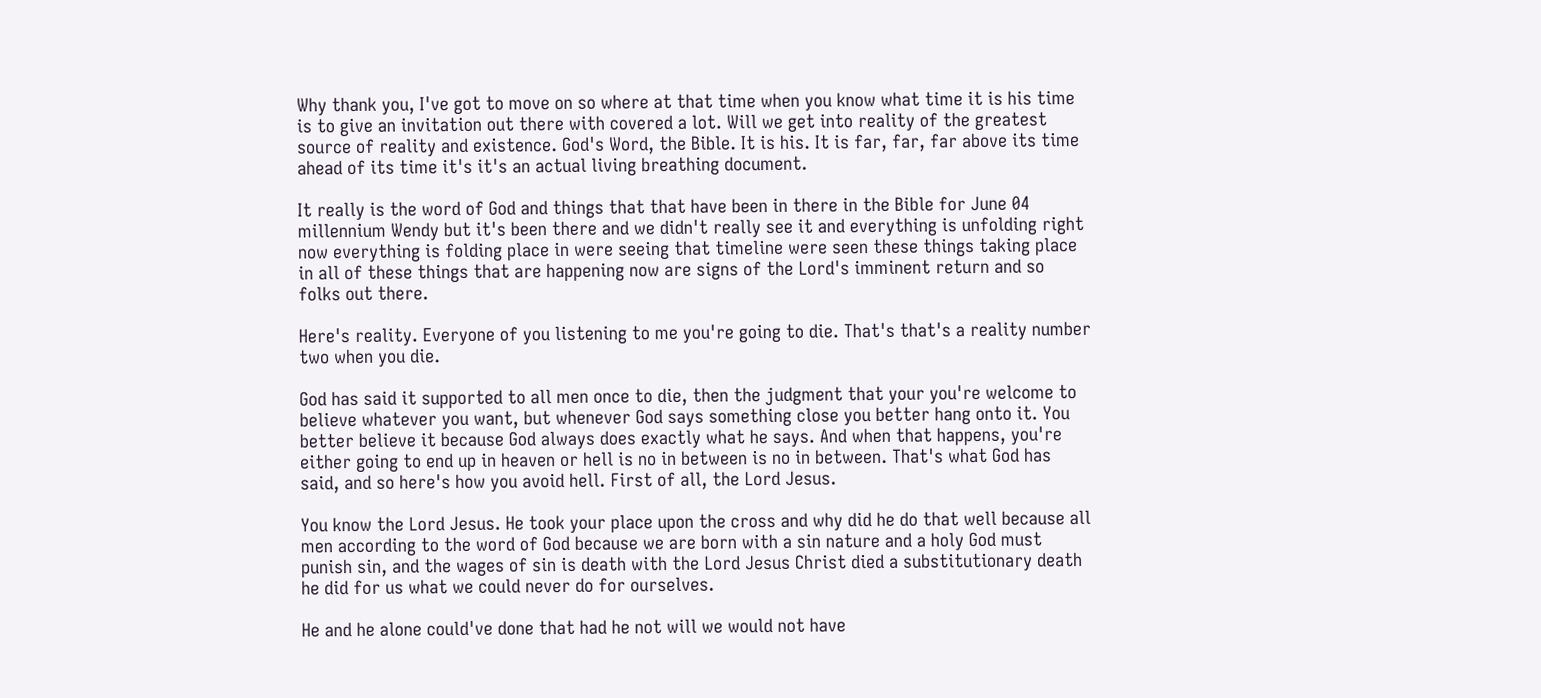Why thank you, I've got to move on so where at that time when you know what time it is his time is to give an invitation out there with covered a lot. Will we get into reality of the greatest source of reality and existence. God's Word, the Bible. It is his. It is far, far, far above its time ahead of its time it's it's an actual living breathing document.

It really is the word of God and things that that have been in there in the Bible for June 04 millennium Wendy but it's been there and we didn't really see it and everything is unfolding right now everything is folding place in were seeing that timeline were seen these things taking place in all of these things that are happening now are signs of the Lord's imminent return and so folks out there.

Here's reality. Everyone of you listening to me you're going to die. That's that's a reality number two when you die.

God has said it supported to all men once to die, then the judgment that your you're welcome to believe whatever you want, but whenever God says something close you better hang onto it. You better believe it because God always does exactly what he says. And when that happens, you're either going to end up in heaven or hell is no in between is no in between. That's what God has said, and so here's how you avoid hell. First of all, the Lord Jesus.

You know the Lord Jesus. He took your place upon the cross and why did he do that well because all men according to the word of God because we are born with a sin nature and a holy God must punish sin, and the wages of sin is death with the Lord Jesus Christ died a substitutionary death he did for us what we could never do for ourselves.

He and he alone could've done that had he not will we would not have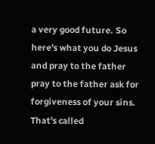a very good future. So here's what you do Jesus and pray to the father pray to the father ask for forgiveness of your sins. That's called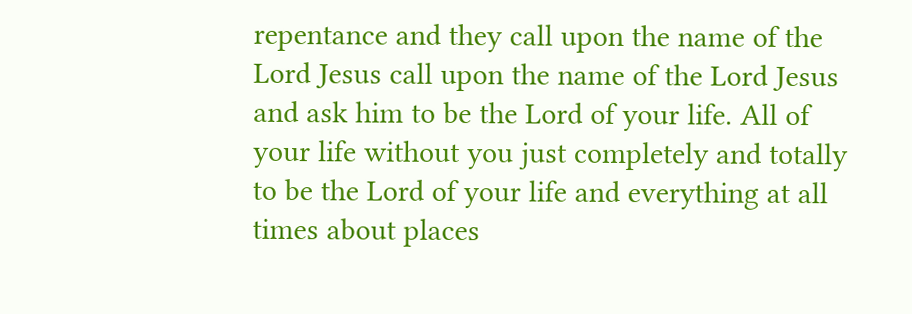repentance and they call upon the name of the Lord Jesus call upon the name of the Lord Jesus and ask him to be the Lord of your life. All of your life without you just completely and totally to be the Lord of your life and everything at all times about places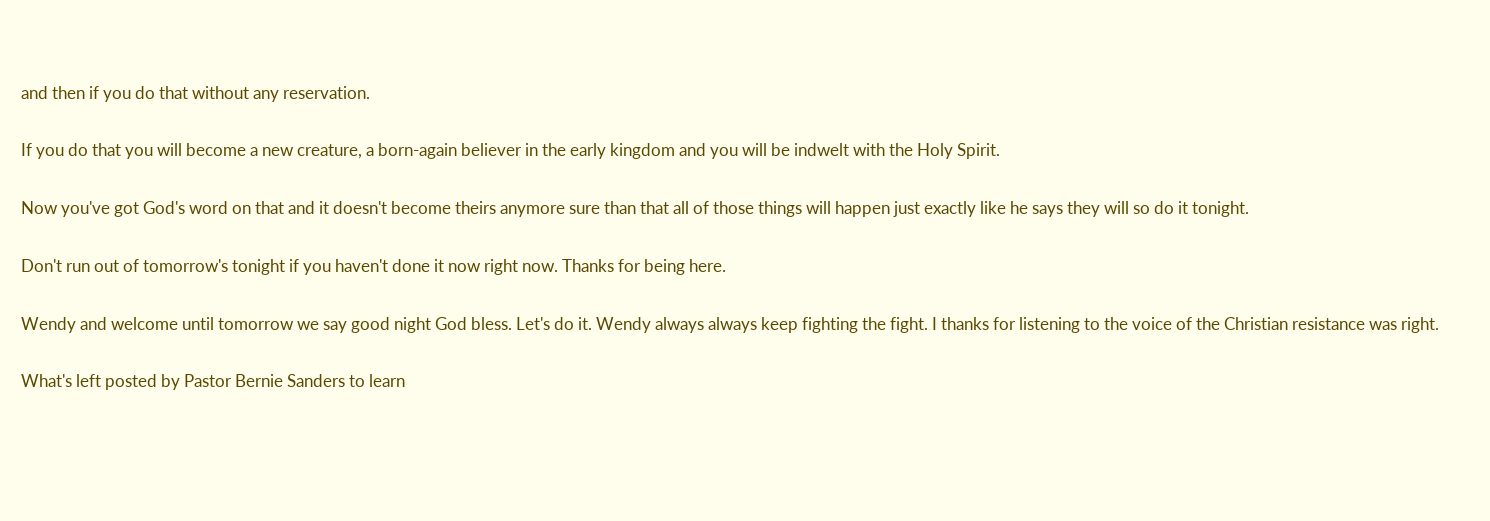and then if you do that without any reservation.

If you do that you will become a new creature, a born-again believer in the early kingdom and you will be indwelt with the Holy Spirit.

Now you've got God's word on that and it doesn't become theirs anymore sure than that all of those things will happen just exactly like he says they will so do it tonight.

Don't run out of tomorrow's tonight if you haven't done it now right now. Thanks for being here.

Wendy and welcome until tomorrow we say good night God bless. Let's do it. Wendy always always keep fighting the fight. I thanks for listening to the voice of the Christian resistance was right.

What's left posted by Pastor Bernie Sanders to learn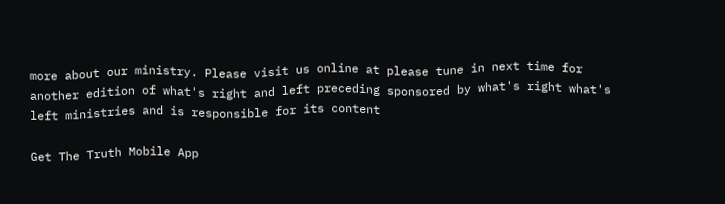more about our ministry. Please visit us online at please tune in next time for another edition of what's right and left preceding sponsored by what's right what's left ministries and is responsible for its content

Get The Truth Mobile App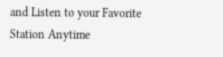and Listen to your Favorite Station Anytime